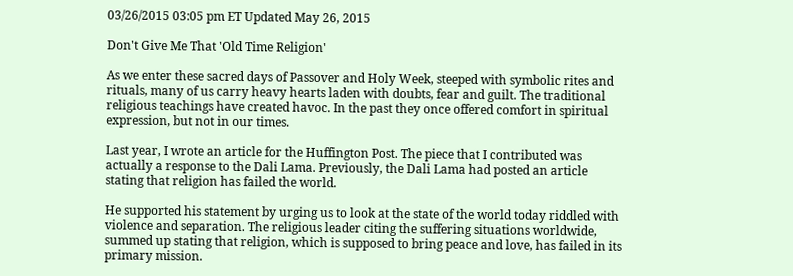03/26/2015 03:05 pm ET Updated May 26, 2015

Don't Give Me That 'Old Time Religion'

As we enter these sacred days of Passover and Holy Week, steeped with symbolic rites and rituals, many of us carry heavy hearts laden with doubts, fear and guilt. The traditional religious teachings have created havoc. In the past they once offered comfort in spiritual expression, but not in our times.

Last year, I wrote an article for the Huffington Post. The piece that I contributed was actually a response to the Dali Lama. Previously, the Dali Lama had posted an article stating that religion has failed the world.

He supported his statement by urging us to look at the state of the world today riddled with violence and separation. The religious leader citing the suffering situations worldwide, summed up stating that religion, which is supposed to bring peace and love, has failed in its primary mission.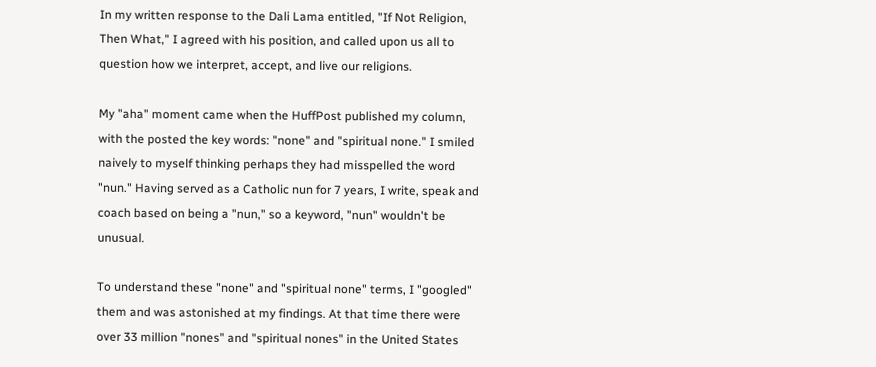In my written response to the Dali Lama entitled, "If Not Religion, Then What," I agreed with his position, and called upon us all to question how we interpret, accept, and live our religions.

My "aha" moment came when the HuffPost published my column, with the posted the key words: "none" and "spiritual none." I smiled naively to myself thinking perhaps they had misspelled the word "nun." Having served as a Catholic nun for 7 years, I write, speak and coach based on being a "nun," so a keyword, "nun" wouldn't be unusual.

To understand these "none" and "spiritual none" terms, I "googled" them and was astonished at my findings. At that time there were over 33 million "nones" and "spiritual nones" in the United States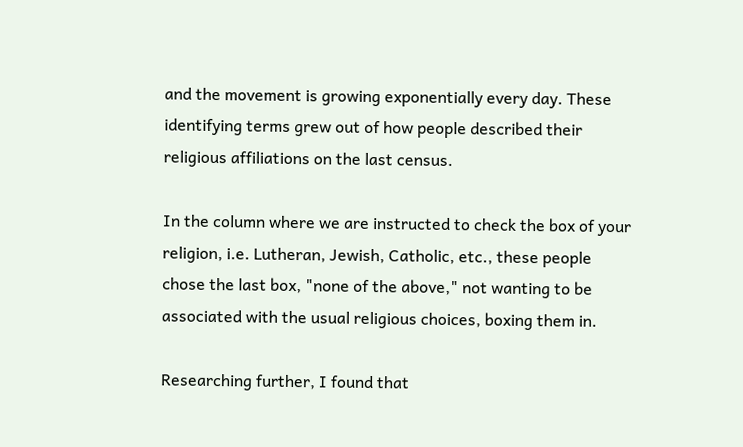and the movement is growing exponentially every day. These identifying terms grew out of how people described their religious affiliations on the last census.

In the column where we are instructed to check the box of your religion, i.e. Lutheran, Jewish, Catholic, etc., these people chose the last box, "none of the above," not wanting to be associated with the usual religious choices, boxing them in.

Researching further, I found that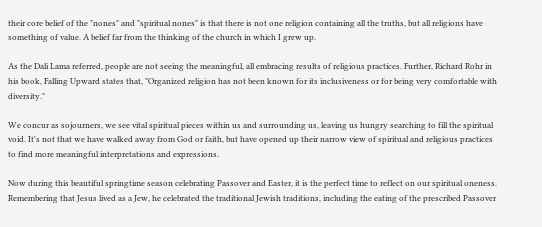their core belief of the "nones" and "spiritual nones" is that there is not one religion containing all the truths, but all religions have something of value. A belief far from the thinking of the church in which I grew up.

As the Dali Lama referred, people are not seeing the meaningful, all embracing results of religious practices. Further, Richard Rohr in his book, Falling Upward states that, "Organized religion has not been known for its inclusiveness or for being very comfortable with diversity."

We concur as sojourners, we see vital spiritual pieces within us and surrounding us, leaving us hungry searching to fill the spiritual void. It's not that we have walked away from God or faith, but have opened up their narrow view of spiritual and religious practices to find more meaningful interpretations and expressions.

Now during this beautiful springtime season celebrating Passover and Easter, it is the perfect time to reflect on our spiritual oneness. Remembering that Jesus lived as a Jew, he celebrated the traditional Jewish traditions, including the eating of the prescribed Passover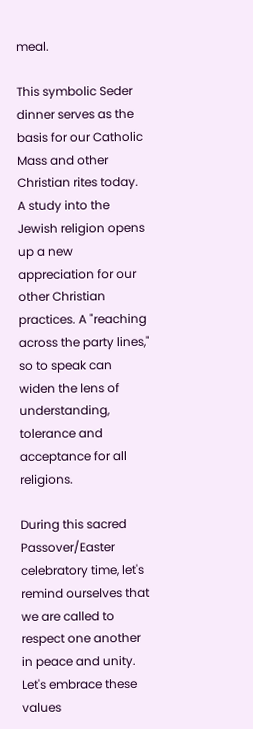meal.

This symbolic Seder dinner serves as the basis for our Catholic Mass and other Christian rites today. A study into the Jewish religion opens up a new appreciation for our other Christian practices. A "reaching across the party lines," so to speak can widen the lens of understanding, tolerance and acceptance for all religions.

During this sacred Passover/Easter celebratory time, let's remind ourselves that we are called to respect one another in peace and unity. Let's embrace these values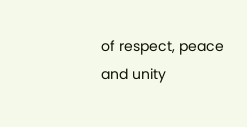of respect, peace and unity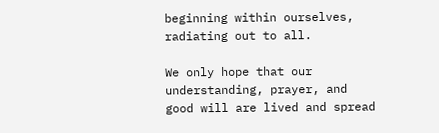beginning within ourselves, radiating out to all.

We only hope that our understanding, prayer, and good will are lived and spread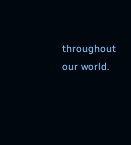throughout our world.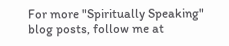For more "Spiritually Speaking" blog posts, follow me at